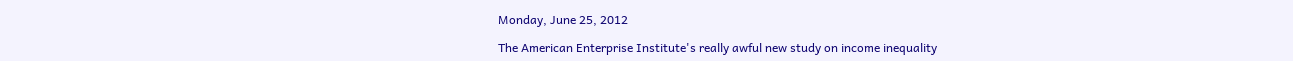Monday, June 25, 2012

The American Enterprise Institute's really awful new study on income inequality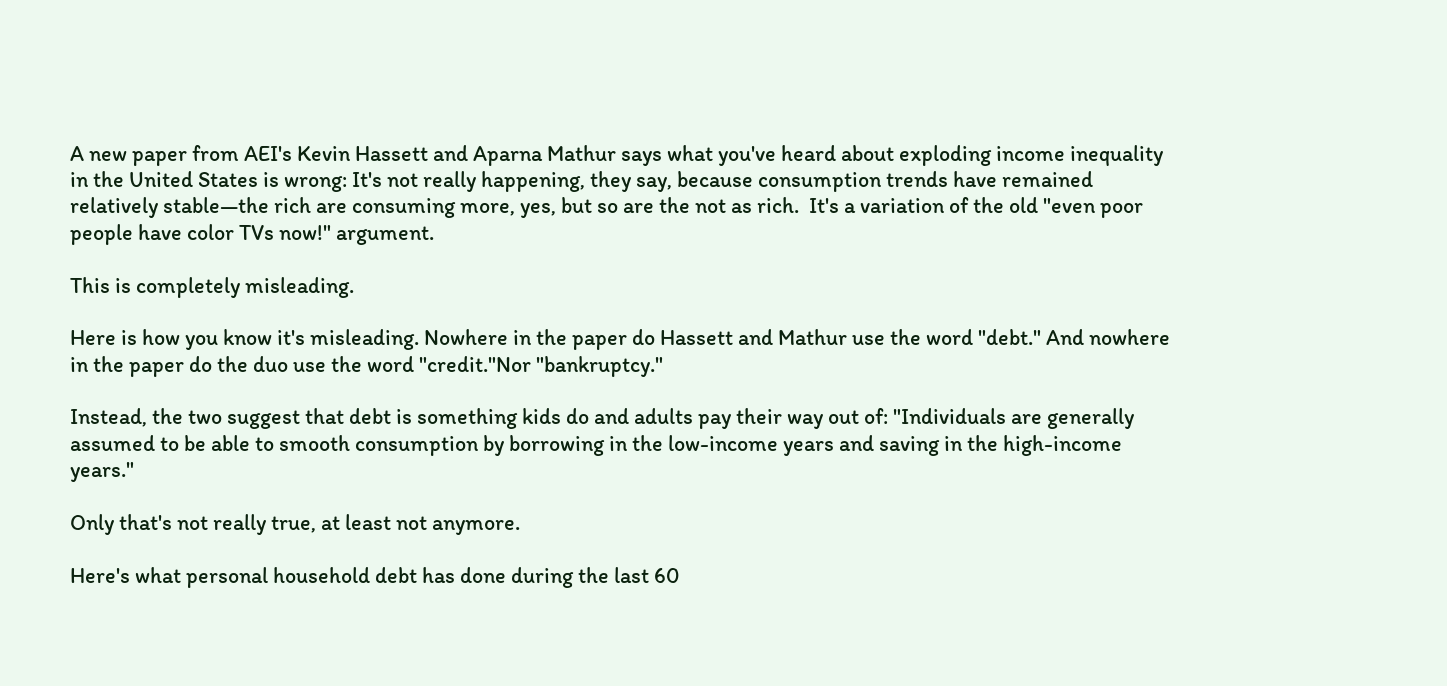A new paper from AEI's Kevin Hassett and Aparna Mathur says what you've heard about exploding income inequality in the United States is wrong: It's not really happening, they say, because consumption trends have remained relatively stable—the rich are consuming more, yes, but so are the not as rich.  It's a variation of the old "even poor people have color TVs now!" argument.

This is completely misleading.

Here is how you know it's misleading. Nowhere in the paper do Hassett and Mathur use the word "debt." And nowhere in the paper do the duo use the word "credit."Nor "bankruptcy."

Instead, the two suggest that debt is something kids do and adults pay their way out of: "Individuals are generally assumed to be able to smooth consumption by borrowing in the low-income years and saving in the high-income years."

Only that's not really true, at least not anymore.

Here's what personal household debt has done during the last 60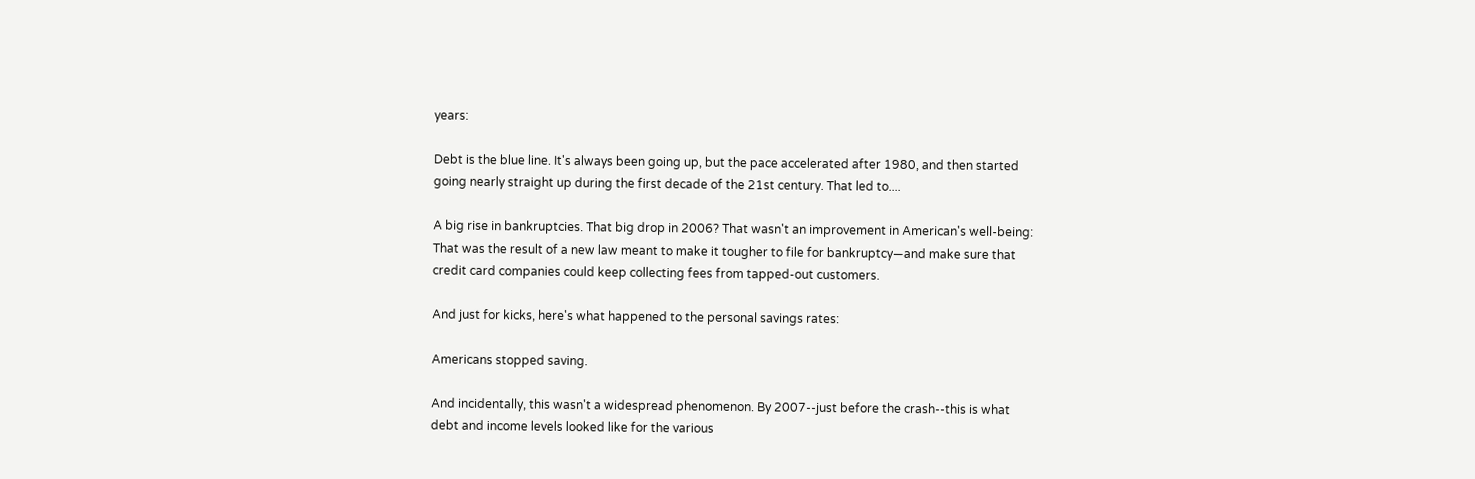years:

Debt is the blue line. It's always been going up, but the pace accelerated after 1980, and then started going nearly straight up during the first decade of the 21st century. That led to....

A big rise in bankruptcies. That big drop in 2006? That wasn't an improvement in American's well-being: That was the result of a new law meant to make it tougher to file for bankruptcy—and make sure that credit card companies could keep collecting fees from tapped-out customers.

And just for kicks, here's what happened to the personal savings rates:

Americans stopped saving.

And incidentally, this wasn't a widespread phenomenon. By 2007--just before the crash--this is what debt and income levels looked like for the various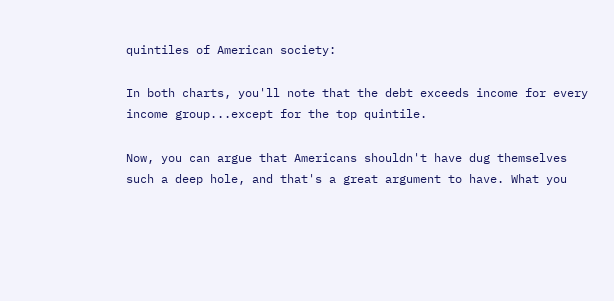quintiles of American society:

In both charts, you'll note that the debt exceeds income for every income group...except for the top quintile.

Now, you can argue that Americans shouldn't have dug themselves such a deep hole, and that's a great argument to have. What you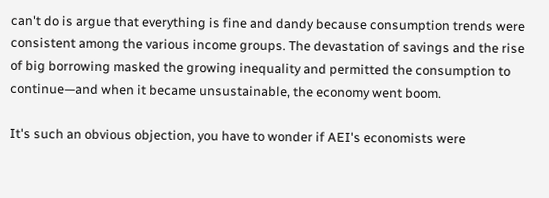can't do is argue that everything is fine and dandy because consumption trends were consistent among the various income groups. The devastation of savings and the rise of big borrowing masked the growing inequality and permitted the consumption to continue—and when it became unsustainable, the economy went boom.

It's such an obvious objection, you have to wonder if AEI's economists were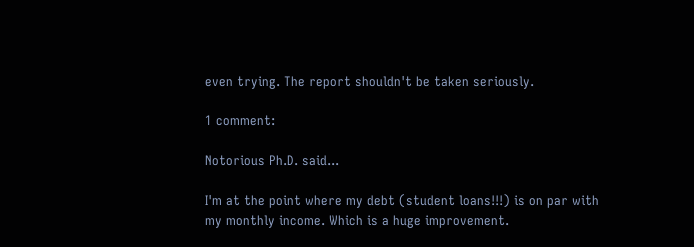even trying. The report shouldn't be taken seriously.

1 comment:

Notorious Ph.D. said...

I'm at the point where my debt (student loans!!!) is on par with my monthly income. Which is a huge improvement.